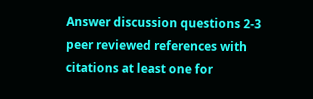Answer discussion questions 2-3 peer reviewed references with citations at least one for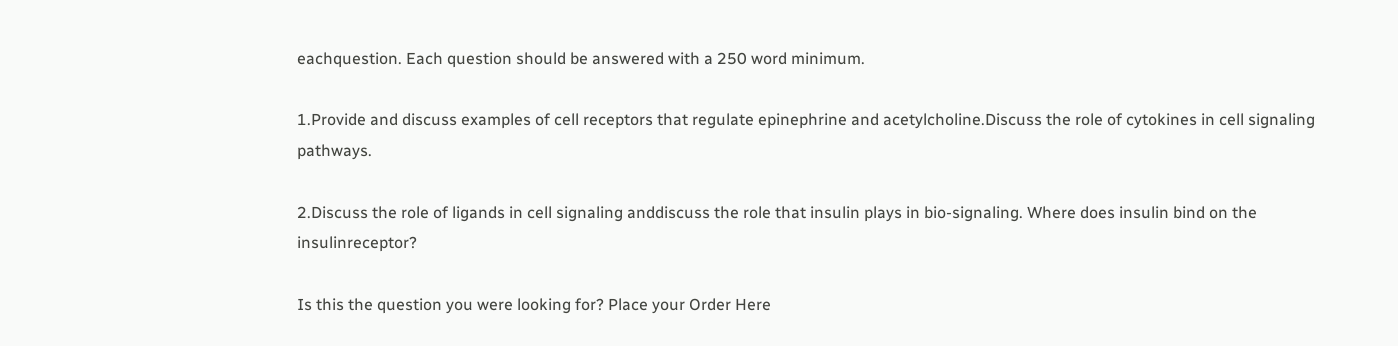eachquestion. Each question should be answered with a 250 word minimum.

1.Provide and discuss examples of cell receptors that regulate epinephrine and acetylcholine.Discuss the role of cytokines in cell signaling pathways.

2.Discuss the role of ligands in cell signaling anddiscuss the role that insulin plays in bio-signaling. Where does insulin bind on the insulinreceptor?

Is this the question you were looking for? Place your Order Here